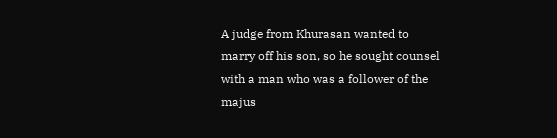A judge from Khurasan wanted to marry off his son, so he sought counsel with a man who was a follower of the majus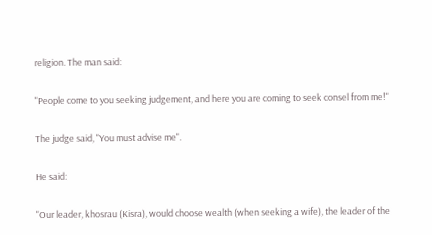religion. The man said:

"People come to you seeking judgement, and here you are coming to seek consel from me!"

The judge said, "You must advise me".

He said:

"Our leader, khosrau (Kisra), would choose wealth (when seeking a wife), the leader of the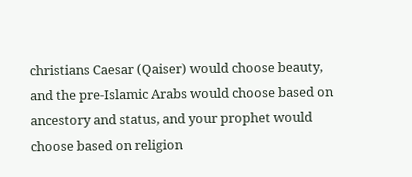christians Caesar (Qaiser) would choose beauty, and the pre-Islamic Arabs would choose based on ancestory and status, and your prophet would choose based on religion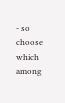- so choose which among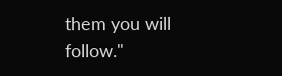them you will follow."